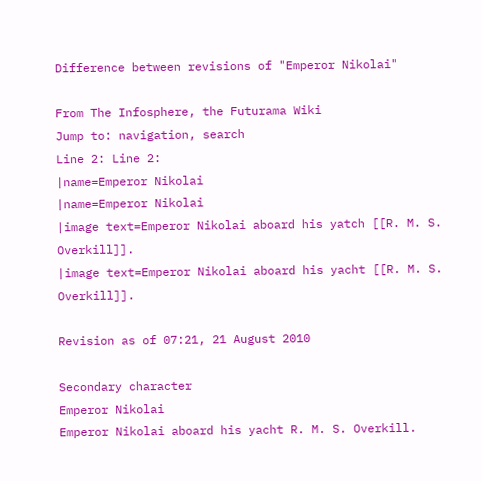Difference between revisions of "Emperor Nikolai"

From The Infosphere, the Futurama Wiki
Jump to: navigation, search
Line 2: Line 2:
|name=Emperor Nikolai
|name=Emperor Nikolai
|image text=Emperor Nikolai aboard his yatch [[R. M. S. Overkill]].
|image text=Emperor Nikolai aboard his yacht [[R. M. S. Overkill]].

Revision as of 07:21, 21 August 2010

Secondary character
Emperor Nikolai
Emperor Nikolai aboard his yacht R. M. S. Overkill.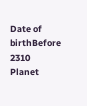Date of birthBefore 2310
Planet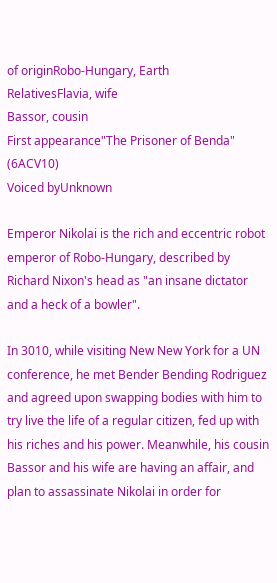of originRobo-Hungary, Earth
RelativesFlavia, wife
Bassor, cousin
First appearance"The Prisoner of Benda" (6ACV10)
Voiced byUnknown

Emperor Nikolai is the rich and eccentric robot emperor of Robo-Hungary, described by Richard Nixon's head as "an insane dictator and a heck of a bowler".

In 3010, while visiting New New York for a UN conference, he met Bender Bending Rodriguez and agreed upon swapping bodies with him to try live the life of a regular citizen, fed up with his riches and his power. Meanwhile, his cousin Bassor and his wife are having an affair, and plan to assassinate Nikolai in order for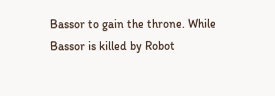Bassor to gain the throne. While Bassor is killed by Robot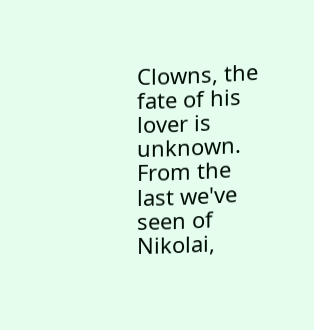Clowns, the fate of his lover is unknown. From the last we've seen of Nikolai,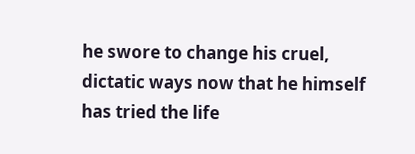he swore to change his cruel, dictatic ways now that he himself has tried the life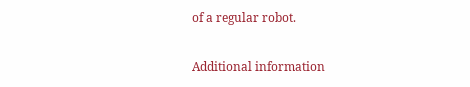of a regular robot.

Additional information